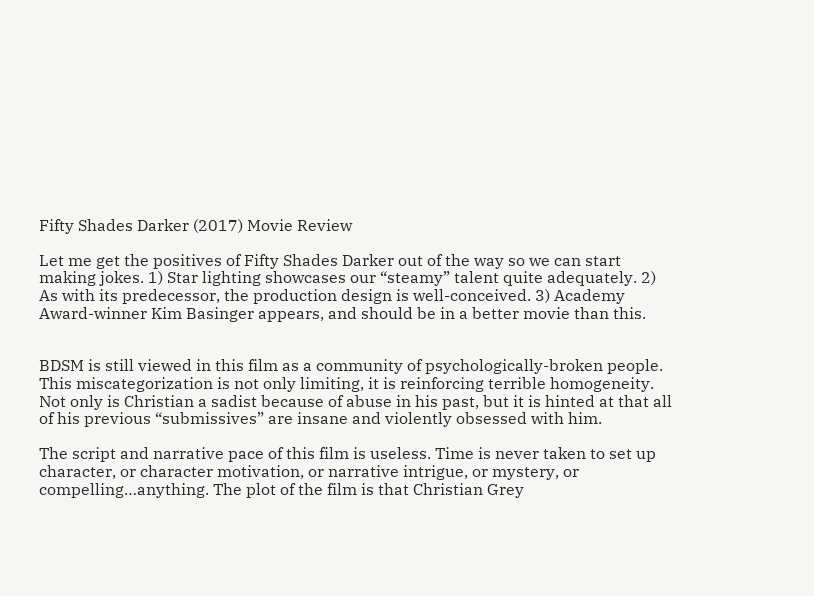Fifty Shades Darker (2017) Movie Review

Let me get the positives of Fifty Shades Darker out of the way so we can start making jokes. 1) Star lighting showcases our “steamy” talent quite adequately. 2) As with its predecessor, the production design is well-conceived. 3) Academy Award-winner Kim Basinger appears, and should be in a better movie than this.


BDSM is still viewed in this film as a community of psychologically-broken people. This miscategorization is not only limiting, it is reinforcing terrible homogeneity. Not only is Christian a sadist because of abuse in his past, but it is hinted at that all of his previous “submissives” are insane and violently obsessed with him.

The script and narrative pace of this film is useless. Time is never taken to set up character, or character motivation, or narrative intrigue, or mystery, or compelling…anything. The plot of the film is that Christian Grey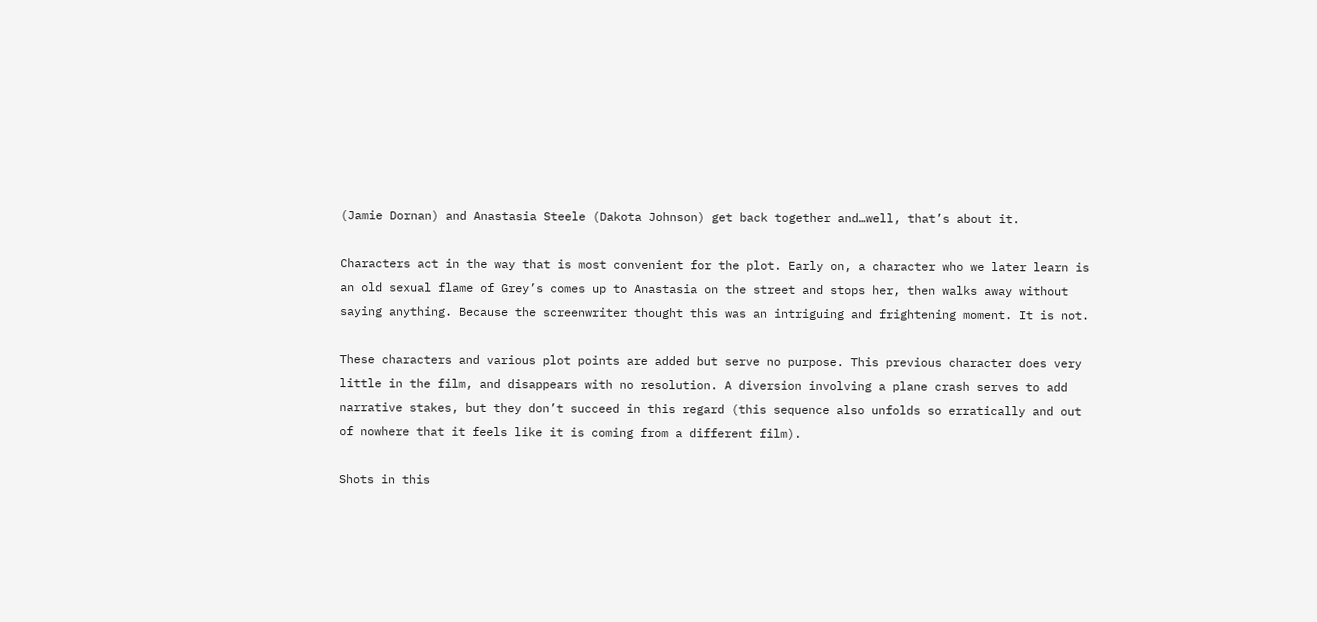(Jamie Dornan) and Anastasia Steele (Dakota Johnson) get back together and…well, that’s about it.

Characters act in the way that is most convenient for the plot. Early on, a character who we later learn is an old sexual flame of Grey’s comes up to Anastasia on the street and stops her, then walks away without saying anything. Because the screenwriter thought this was an intriguing and frightening moment. It is not.

These characters and various plot points are added but serve no purpose. This previous character does very little in the film, and disappears with no resolution. A diversion involving a plane crash serves to add narrative stakes, but they don’t succeed in this regard (this sequence also unfolds so erratically and out of nowhere that it feels like it is coming from a different film).

Shots in this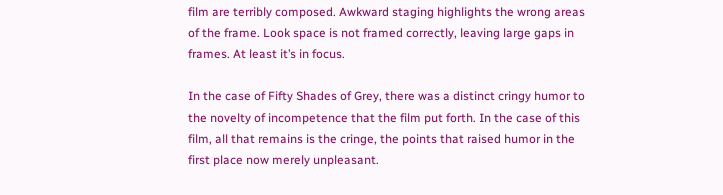film are terribly composed. Awkward staging highlights the wrong areas of the frame. Look space is not framed correctly, leaving large gaps in frames. At least it’s in focus.

In the case of Fifty Shades of Grey, there was a distinct cringy humor to the novelty of incompetence that the film put forth. In the case of this film, all that remains is the cringe, the points that raised humor in the first place now merely unpleasant.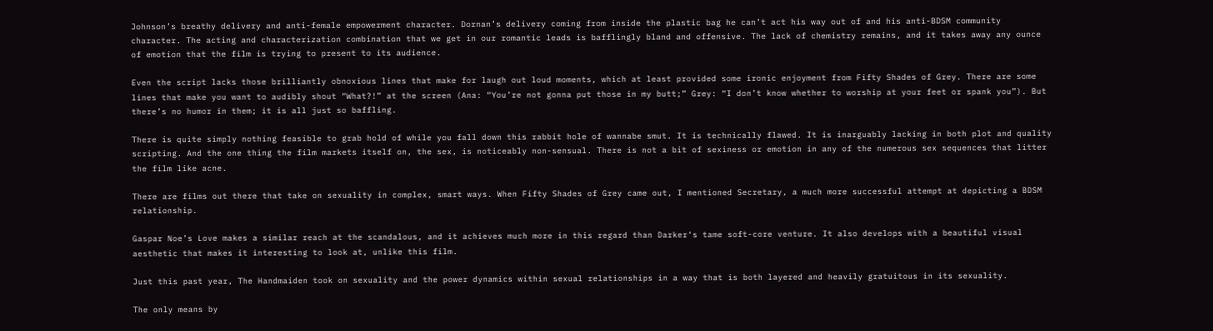Johnson’s breathy delivery and anti-female empowerment character. Dornan’s delivery coming from inside the plastic bag he can’t act his way out of and his anti-BDSM community character. The acting and characterization combination that we get in our romantic leads is bafflingly bland and offensive. The lack of chemistry remains, and it takes away any ounce of emotion that the film is trying to present to its audience.

Even the script lacks those brilliantly obnoxious lines that make for laugh out loud moments, which at least provided some ironic enjoyment from Fifty Shades of Grey. There are some lines that make you want to audibly shout “What?!” at the screen (Ana: “You’re not gonna put those in my butt;” Grey: “I don’t know whether to worship at your feet or spank you”). But there’s no humor in them; it is all just so baffling.

There is quite simply nothing feasible to grab hold of while you fall down this rabbit hole of wannabe smut. It is technically flawed. It is inarguably lacking in both plot and quality scripting. And the one thing the film markets itself on, the sex, is noticeably non-sensual. There is not a bit of sexiness or emotion in any of the numerous sex sequences that litter the film like acne.

There are films out there that take on sexuality in complex, smart ways. When Fifty Shades of Grey came out, I mentioned Secretary, a much more successful attempt at depicting a BDSM relationship.

Gaspar Noe’s Love makes a similar reach at the scandalous, and it achieves much more in this regard than Darker‘s tame soft-core venture. It also develops with a beautiful visual aesthetic that makes it interesting to look at, unlike this film.

Just this past year, The Handmaiden took on sexuality and the power dynamics within sexual relationships in a way that is both layered and heavily gratuitous in its sexuality.

The only means by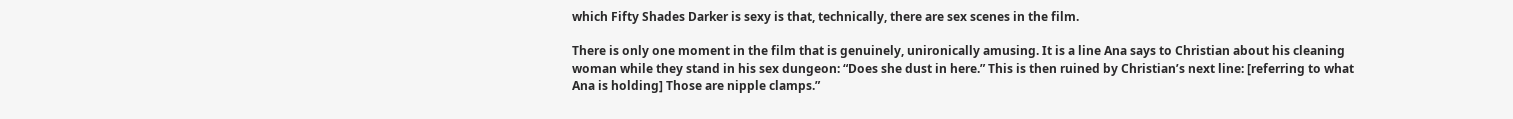which Fifty Shades Darker is sexy is that, technically, there are sex scenes in the film.

There is only one moment in the film that is genuinely, unironically amusing. It is a line Ana says to Christian about his cleaning woman while they stand in his sex dungeon: “Does she dust in here.” This is then ruined by Christian’s next line: [referring to what Ana is holding] Those are nipple clamps.”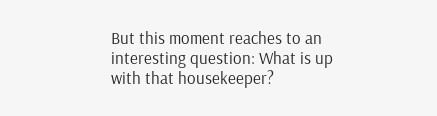But this moment reaches to an interesting question: What is up with that housekeeper?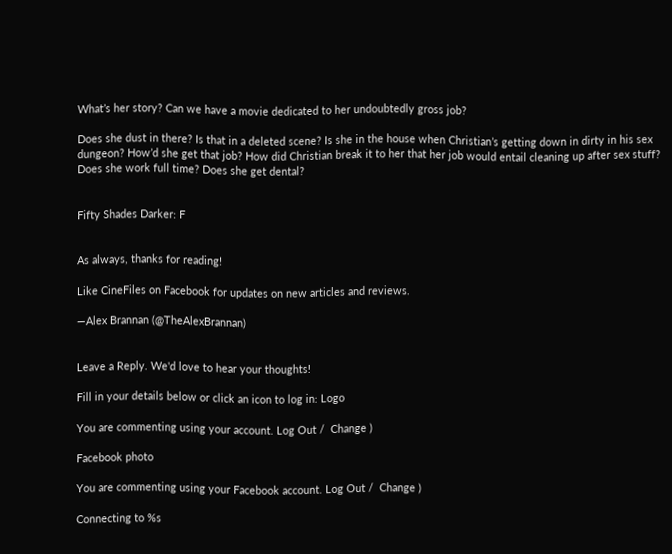What’s her story? Can we have a movie dedicated to her undoubtedly gross job?

Does she dust in there? Is that in a deleted scene? Is she in the house when Christian’s getting down in dirty in his sex dungeon? How’d she get that job? How did Christian break it to her that her job would entail cleaning up after sex stuff? Does she work full time? Does she get dental?


Fifty Shades Darker: F


As always, thanks for reading!

Like CineFiles on Facebook for updates on new articles and reviews.

—Alex Brannan (@TheAlexBrannan)


Leave a Reply. We'd love to hear your thoughts!

Fill in your details below or click an icon to log in: Logo

You are commenting using your account. Log Out /  Change )

Facebook photo

You are commenting using your Facebook account. Log Out /  Change )

Connecting to %s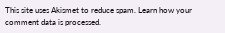This site uses Akismet to reduce spam. Learn how your comment data is processed.